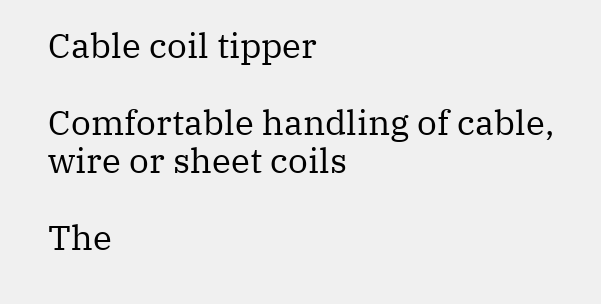Cable coil tipper

Comfortable handling of cable, wire or sheet coils

The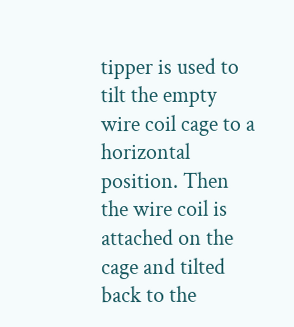tipper is used to tilt the empty wire coil cage to a horizontal position. Then the wire coil is attached on the cage and tilted back to the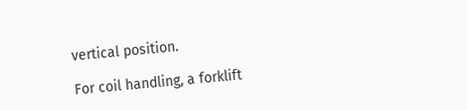vertical position.

For coil handling, a forklift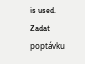is used.
Zadat poptávku